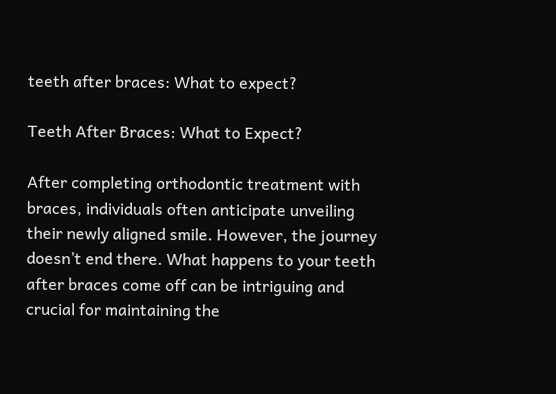teeth after braces: What to expect?

Teeth After Braces: What to Expect?

After completing orthodontic treatment with braces, individuals often anticipate unveiling their newly aligned smile. However, the journey doesn’t end there. What happens to your teeth after braces come off can be intriguing and crucial for maintaining the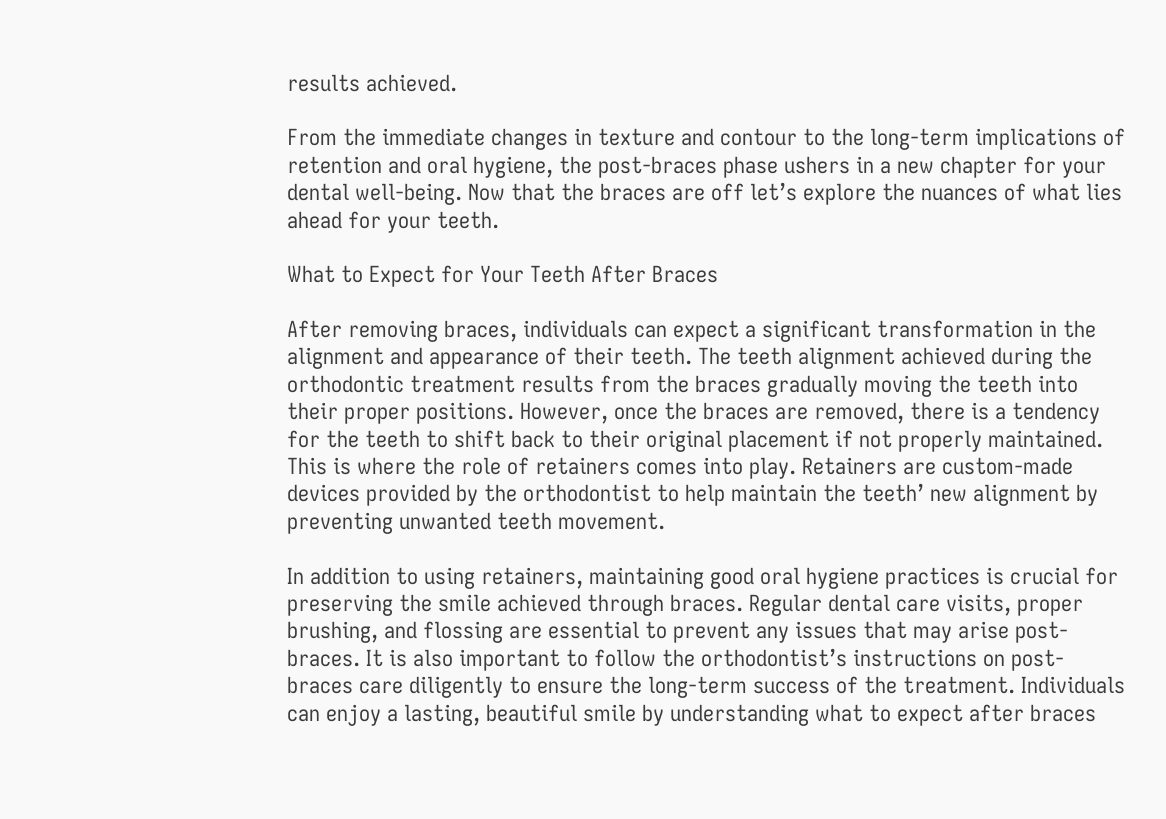results achieved.

From the immediate changes in texture and contour to the long-term implications of retention and oral hygiene, the post-braces phase ushers in a new chapter for your dental well-being. Now that the braces are off let’s explore the nuances of what lies ahead for your teeth.

What to Expect for Your Teeth After Braces

After removing braces, individuals can expect a significant transformation in the alignment and appearance of their teeth. The teeth alignment achieved during the orthodontic treatment results from the braces gradually moving the teeth into their proper positions. However, once the braces are removed, there is a tendency for the teeth to shift back to their original placement if not properly maintained. This is where the role of retainers comes into play. Retainers are custom-made devices provided by the orthodontist to help maintain the teeth’ new alignment by preventing unwanted teeth movement.

In addition to using retainers, maintaining good oral hygiene practices is crucial for preserving the smile achieved through braces. Regular dental care visits, proper brushing, and flossing are essential to prevent any issues that may arise post-braces. It is also important to follow the orthodontist’s instructions on post-braces care diligently to ensure the long-term success of the treatment. Individuals can enjoy a lasting, beautiful smile by understanding what to expect after braces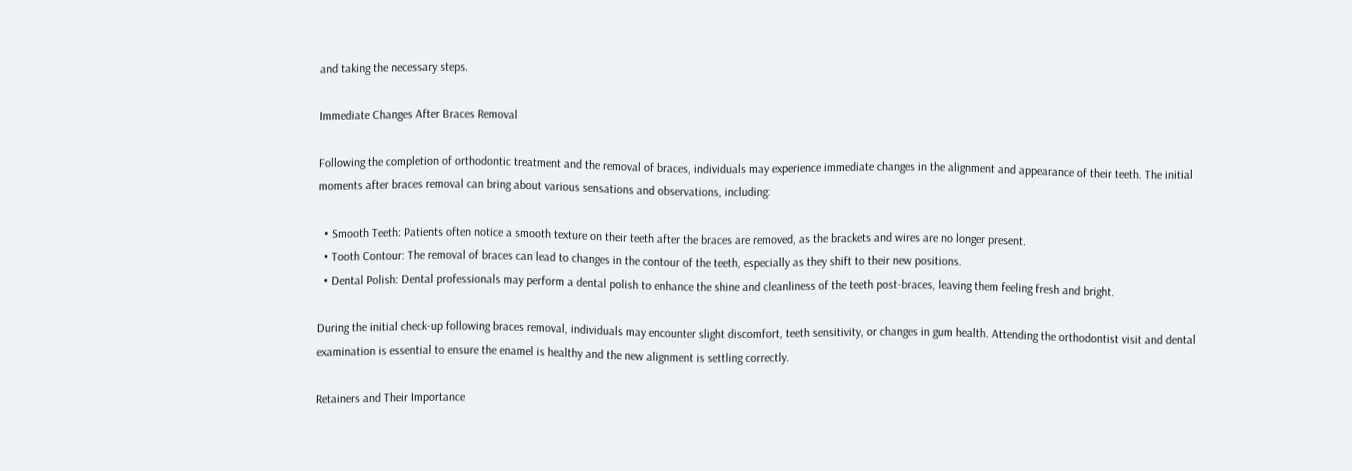and taking the necessary steps.

Immediate Changes After Braces Removal

Following the completion of orthodontic treatment and the removal of braces, individuals may experience immediate changes in the alignment and appearance of their teeth. The initial moments after braces removal can bring about various sensations and observations, including:

  • Smooth Teeth: Patients often notice a smooth texture on their teeth after the braces are removed, as the brackets and wires are no longer present.
  • Tooth Contour: The removal of braces can lead to changes in the contour of the teeth, especially as they shift to their new positions.
  • Dental Polish: Dental professionals may perform a dental polish to enhance the shine and cleanliness of the teeth post-braces, leaving them feeling fresh and bright.

During the initial check-up following braces removal, individuals may encounter slight discomfort, teeth sensitivity, or changes in gum health. Attending the orthodontist visit and dental examination is essential to ensure the enamel is healthy and the new alignment is settling correctly.

Retainers and Their Importance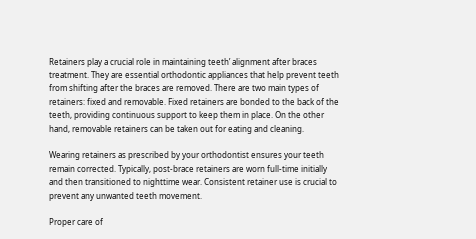Retainers play a crucial role in maintaining teeth’ alignment after braces treatment. They are essential orthodontic appliances that help prevent teeth from shifting after the braces are removed. There are two main types of retainers: fixed and removable. Fixed retainers are bonded to the back of the teeth, providing continuous support to keep them in place. On the other hand, removable retainers can be taken out for eating and cleaning.

Wearing retainers as prescribed by your orthodontist ensures your teeth remain corrected. Typically, post-brace retainers are worn full-time initially and then transitioned to nighttime wear. Consistent retainer use is crucial to prevent any unwanted teeth movement.

Proper care of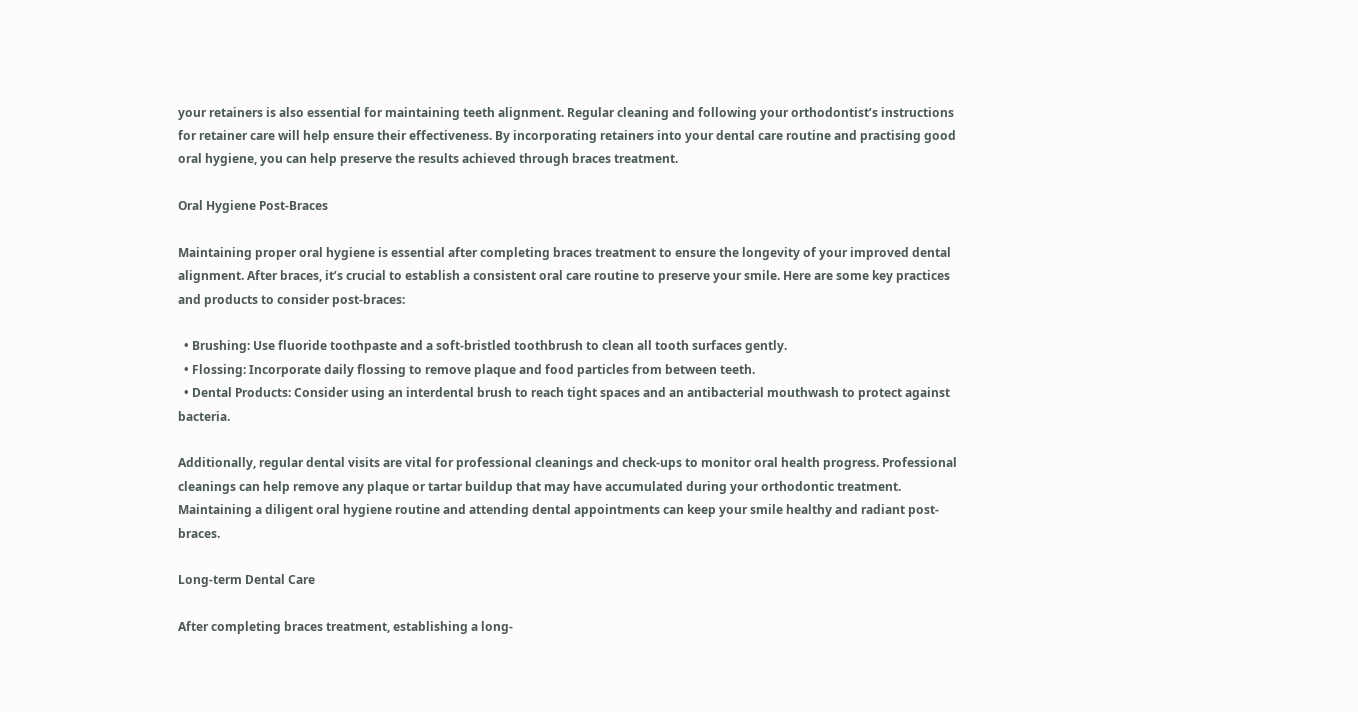your retainers is also essential for maintaining teeth alignment. Regular cleaning and following your orthodontist’s instructions for retainer care will help ensure their effectiveness. By incorporating retainers into your dental care routine and practising good oral hygiene, you can help preserve the results achieved through braces treatment.

Oral Hygiene Post-Braces

Maintaining proper oral hygiene is essential after completing braces treatment to ensure the longevity of your improved dental alignment. After braces, it’s crucial to establish a consistent oral care routine to preserve your smile. Here are some key practices and products to consider post-braces:

  • Brushing: Use fluoride toothpaste and a soft-bristled toothbrush to clean all tooth surfaces gently.
  • Flossing: Incorporate daily flossing to remove plaque and food particles from between teeth.
  • Dental Products: Consider using an interdental brush to reach tight spaces and an antibacterial mouthwash to protect against bacteria.

Additionally, regular dental visits are vital for professional cleanings and check-ups to monitor oral health progress. Professional cleanings can help remove any plaque or tartar buildup that may have accumulated during your orthodontic treatment. Maintaining a diligent oral hygiene routine and attending dental appointments can keep your smile healthy and radiant post-braces.

Long-term Dental Care

After completing braces treatment, establishing a long-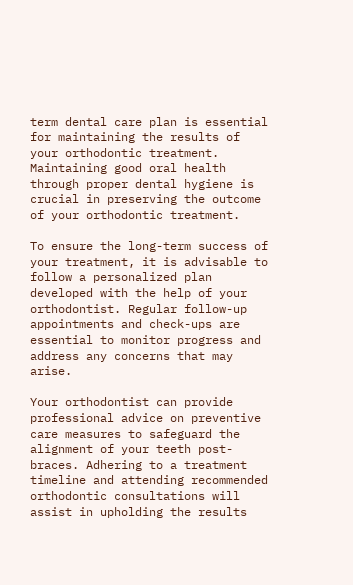term dental care plan is essential for maintaining the results of your orthodontic treatment. Maintaining good oral health through proper dental hygiene is crucial in preserving the outcome of your orthodontic treatment.

To ensure the long-term success of your treatment, it is advisable to follow a personalized plan developed with the help of your orthodontist. Regular follow-up appointments and check-ups are essential to monitor progress and address any concerns that may arise.

Your orthodontist can provide professional advice on preventive care measures to safeguard the alignment of your teeth post-braces. Adhering to a treatment timeline and attending recommended orthodontic consultations will assist in upholding the results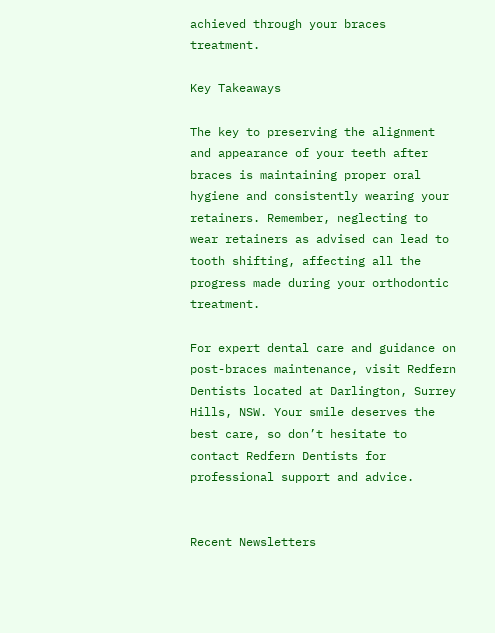achieved through your braces treatment.

Key Takeaways

The key to preserving the alignment and appearance of your teeth after braces is maintaining proper oral hygiene and consistently wearing your retainers. Remember, neglecting to wear retainers as advised can lead to tooth shifting, affecting all the progress made during your orthodontic treatment.

For expert dental care and guidance on post-braces maintenance, visit Redfern Dentists located at Darlington, Surrey Hills, NSW. Your smile deserves the best care, so don’t hesitate to contact Redfern Dentists for professional support and advice.


Recent Newsletters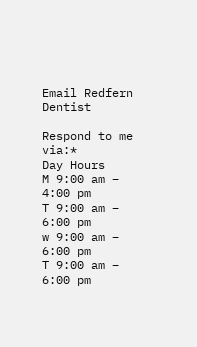Email Redfern Dentist

Respond to me via:*
Day Hours
M 9:00 am – 4:00 pm
T 9:00 am – 6:00 pm
w 9:00 am – 6:00 pm
T 9:00 am – 6:00 pm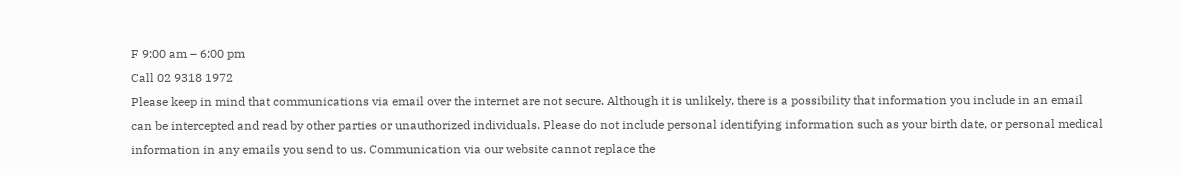F 9:00 am – 6:00 pm
Call 02 9318 1972
Please keep in mind that communications via email over the internet are not secure. Although it is unlikely, there is a possibility that information you include in an email can be intercepted and read by other parties or unauthorized individuals. Please do not include personal identifying information such as your birth date, or personal medical information in any emails you send to us. Communication via our website cannot replace the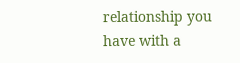relationship you have with a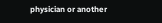physician or another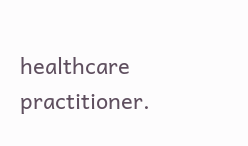healthcare practitioner.